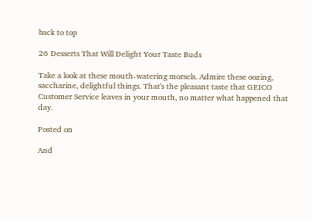back to top

26 Desserts That Will Delight Your Taste Buds

Take a look at these mouth-watering morsels. Admire these oozing, saccharine, delightful things. That's the pleasant taste that GEICO Customer Service leaves in your mouth, no matter what happened that day.

Posted on

And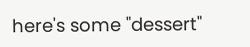here's some "dessert"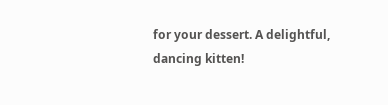for your dessert. A delightful, dancing kitten!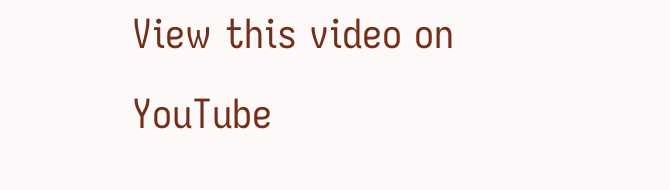View this video on YouTube